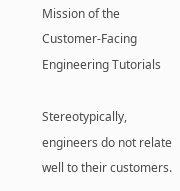Mission of the Customer-Facing Engineering Tutorials

Stereotypically, engineers do not relate well to their customers.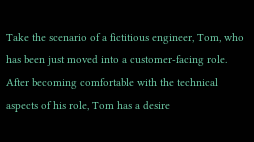Take the scenario of a fictitious engineer, Tom, who has been just moved into a customer-facing role. After becoming comfortable with the technical aspects of his role, Tom has a desire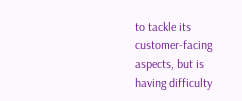to tackle its customer-facing aspects, but is having difficulty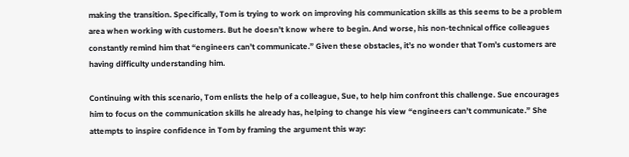making the transition. Specifically, Tom is trying to work on improving his communication skills as this seems to be a problem area when working with customers. But he doesn’t know where to begin. And worse, his non-technical office colleagues constantly remind him that “engineers can’t communicate.” Given these obstacles, it’s no wonder that Tom’s customers are having difficulty understanding him.

Continuing with this scenario, Tom enlists the help of a colleague, Sue, to help him confront this challenge. Sue encourages him to focus on the communication skills he already has, helping to change his view “engineers can’t communicate.” She attempts to inspire confidence in Tom by framing the argument this way: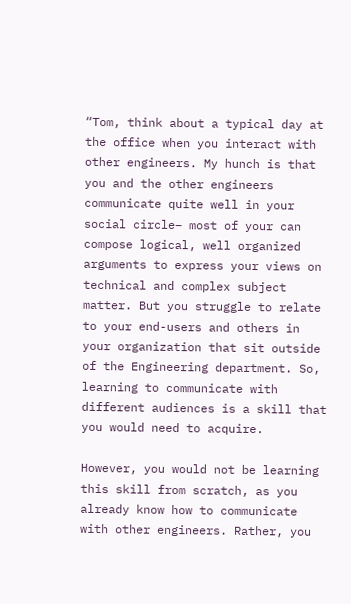“Tom, think about a typical day at the office when you interact with other engineers. My hunch is that you and the other engineers communicate quite well in your social circle– most of your can compose logical, well organized arguments to express your views on technical and complex subject matter. But you struggle to relate to your end-users and others in your organization that sit outside of the Engineering department. So, learning to communicate with different audiences is a skill that you would need to acquire.

However, you would not be learning this skill from scratch, as you already know how to communicate with other engineers. Rather, you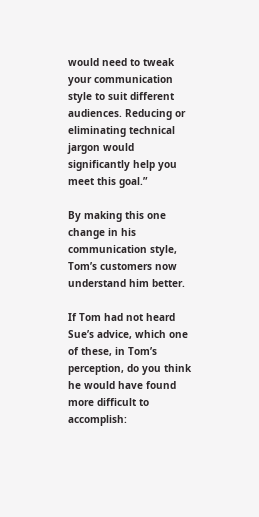would need to tweak your communication style to suit different audiences. Reducing or eliminating technical jargon would significantly help you meet this goal.”

By making this one change in his communication style, Tom’s customers now understand him better.

If Tom had not heard Sue’s advice, which one of these, in Tom’s perception, do you think he would have found more difficult to accomplish: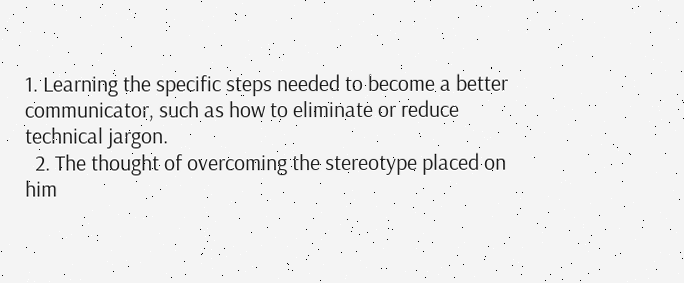1. Learning the specific steps needed to become a better communicator, such as how to eliminate or reduce technical jargon.
  2. The thought of overcoming the stereotype placed on him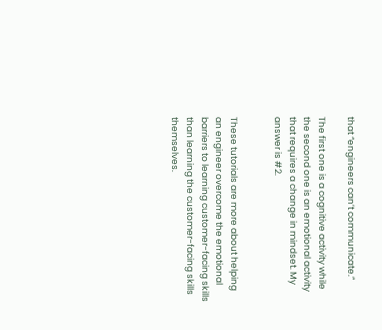that “engineers can’t communicate.”

The first one is a cognitive activity while the second one is an emotional activity that requires a change in mindset. My answer is #2.


These tutorials are more about helping an engineer overcome the emotional barriers to learning customer-facing skills than learning the customer-facing skills themselves.